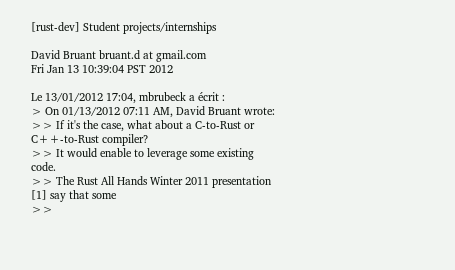[rust-dev] Student projects/internships

David Bruant bruant.d at gmail.com
Fri Jan 13 10:39:04 PST 2012

Le 13/01/2012 17:04, mbrubeck a écrit :
> On 01/13/2012 07:11 AM, David Bruant wrote:
>> If it's the case, what about a C-to-Rust or C++-to-Rust compiler?
>> It would enable to leverage some existing code.
>> The Rust All Hands Winter 2011 presentation [1] say that some
>>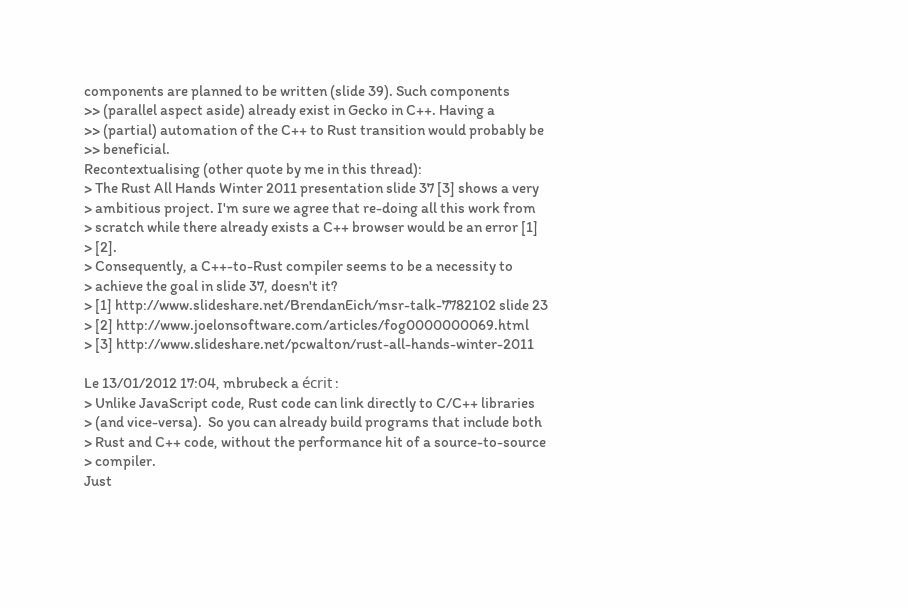components are planned to be written (slide 39). Such components
>> (parallel aspect aside) already exist in Gecko in C++. Having a
>> (partial) automation of the C++ to Rust transition would probably be
>> beneficial.
Recontextualising (other quote by me in this thread):
> The Rust All Hands Winter 2011 presentation slide 37 [3] shows a very
> ambitious project. I'm sure we agree that re-doing all this work from
> scratch while there already exists a C++ browser would be an error [1]
> [2].
> Consequently, a C++-to-Rust compiler seems to be a necessity to
> achieve the goal in slide 37, doesn't it?
> [1] http://www.slideshare.net/BrendanEich/msr-talk-7782102 slide 23
> [2] http://www.joelonsoftware.com/articles/fog0000000069.html
> [3] http://www.slideshare.net/pcwalton/rust-all-hands-winter-2011

Le 13/01/2012 17:04, mbrubeck a écrit :
> Unlike JavaScript code, Rust code can link directly to C/C++ libraries
> (and vice-versa).  So you can already build programs that include both
> Rust and C++ code, without the performance hit of a source-to-source
> compiler.
Just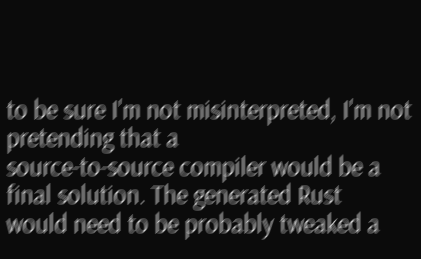to be sure I'm not misinterpreted, I'm not pretending that a
source-to-source compiler would be a final solution. The generated Rust
would need to be probably tweaked a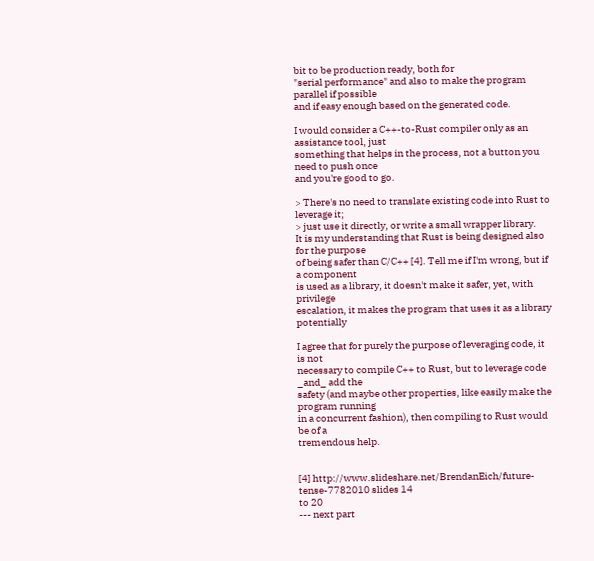bit to be production ready, both for
"serial performance" and also to make the program parallel if possible
and if easy enough based on the generated code.

I would consider a C++-to-Rust compiler only as an assistance tool, just
something that helps in the process, not a button you need to push once
and you're good to go.

> There's no need to translate existing code into Rust to leverage it;
> just use it directly, or write a small wrapper library.
It is my understanding that Rust is being designed also for the purpose
of being safer than C/C++ [4]. Tell me if I'm wrong, but if a component
is used as a library, it doesn't make it safer, yet, with privilege
escalation, it makes the program that uses it as a library potentially

I agree that for purely the purpose of leveraging code, it is not
necessary to compile C++ to Rust, but to leverage code _and_ add the
safety (and maybe other properties, like easily make the program running
in a concurrent fashion), then compiling to Rust would be of a
tremendous help.


[4] http://www.slideshare.net/BrendanEich/future-tense-7782010 slides 14
to 20
--- next part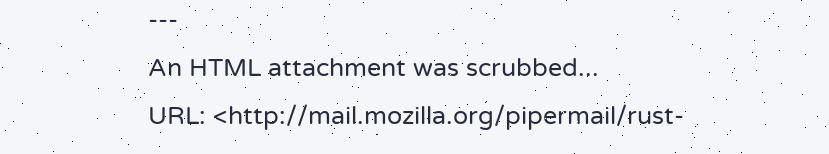---
An HTML attachment was scrubbed...
URL: <http://mail.mozilla.org/pipermail/rust-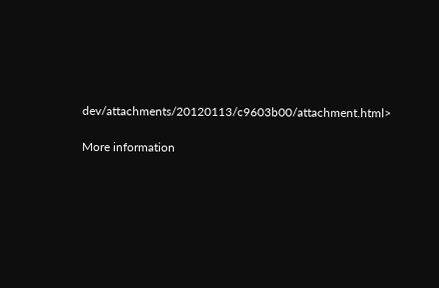dev/attachments/20120113/c9603b00/attachment.html>

More information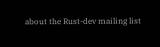about the Rust-dev mailing list